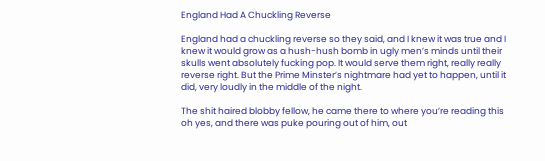England Had A Chuckling Reverse

England had a chuckling reverse so they said, and I knew it was true and I knew it would grow as a hush-hush bomb in ugly men’s minds until their skulls went absolutely fucking pop. It would serve them right, really really reverse right. But the Prime Minster’s nightmare had yet to happen, until it did, very loudly in the middle of the night.

The shit haired blobby fellow, he came there to where you’re reading this oh yes, and there was puke pouring out of him, out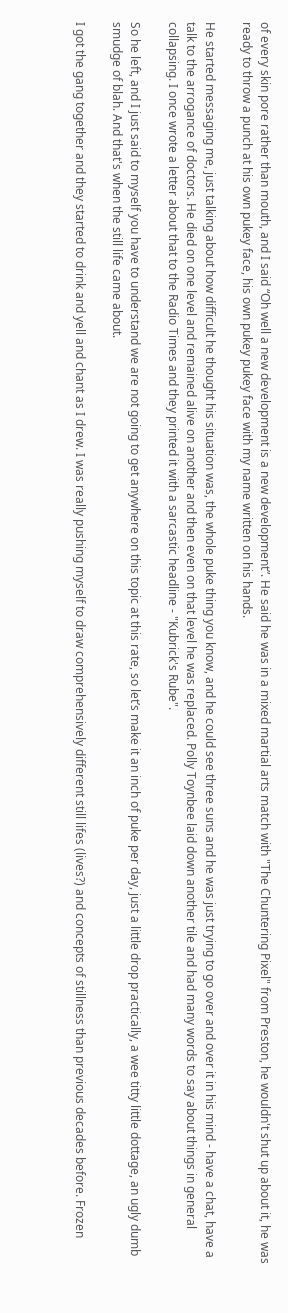of every skin pore rather than mouth, and I said “Oh well a new development is a new development”. He said he was in a mixed martial arts match with "The Chuntering Pixel" from Preston, he wouldn't shut up about it, he was ready to throw a punch at his own pukey face, his own pukey pukey face with my name written on his hands.

He started messaging me, just talking about how difficult he thought his situation was, the whole puke thing you know, and he could see three suns and he was just trying to go over and over it in his mind - have a chat, have a talk to the arrogance of doctors. He died on one level and remained alive on another and then even on that level he was replaced. Polly Toynbee laid down another tile and had many words to say about things in general collapsing. I once wrote a letter about that to the Radio Times and they printed it with a sarcastic headline - "Kubrick's Rube".

So he left, and I just said to myself you have to understand we are not going to get anywhere on this topic at this rate, so let’s make it an inch of puke per day, just a little drop practically, a wee titty little dottage, an ugly dumb smudge of blah. And that's when the still life came about.

I got the gang together and they started to drink and yell and chant as I drew. I was really pushing myself to draw comprehensively different still lifes (lives?) and concepts of stillness than previous decades before. Frozen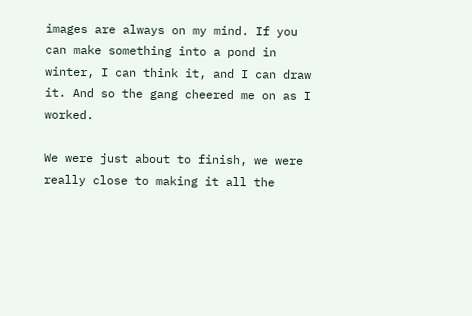images are always on my mind. If you can make something into a pond in winter, I can think it, and I can draw it. And so the gang cheered me on as I worked.

We were just about to finish, we were really close to making it all the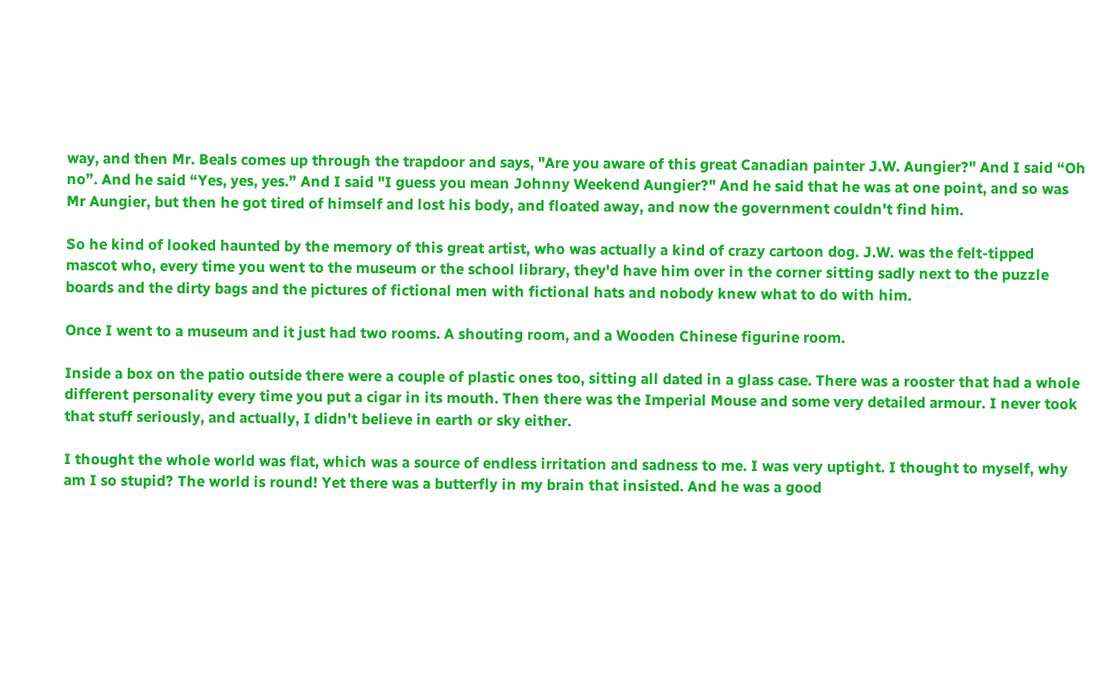way, and then Mr. Beals comes up through the trapdoor and says, "Are you aware of this great Canadian painter J.W. Aungier?" And I said “Oh no”. And he said “Yes, yes, yes.” And I said "I guess you mean Johnny Weekend Aungier?" And he said that he was at one point, and so was Mr Aungier, but then he got tired of himself and lost his body, and floated away, and now the government couldn't find him.

So he kind of looked haunted by the memory of this great artist, who was actually a kind of crazy cartoon dog. J.W. was the felt-tipped mascot who, every time you went to the museum or the school library, they'd have him over in the corner sitting sadly next to the puzzle boards and the dirty bags and the pictures of fictional men with fictional hats and nobody knew what to do with him.

Once I went to a museum and it just had two rooms. A shouting room, and a Wooden Chinese figurine room.

Inside a box on the patio outside there were a couple of plastic ones too, sitting all dated in a glass case. There was a rooster that had a whole different personality every time you put a cigar in its mouth. Then there was the Imperial Mouse and some very detailed armour. I never took that stuff seriously, and actually, I didn't believe in earth or sky either.

I thought the whole world was flat, which was a source of endless irritation and sadness to me. I was very uptight. I thought to myself, why am I so stupid? The world is round! Yet there was a butterfly in my brain that insisted. And he was a good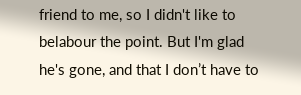friend to me, so I didn't like to belabour the point. But I'm glad he's gone, and that I don’t have to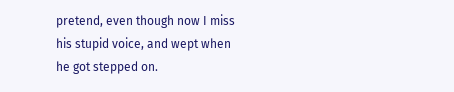pretend, even though now I miss his stupid voice, and wept when he got stepped on.